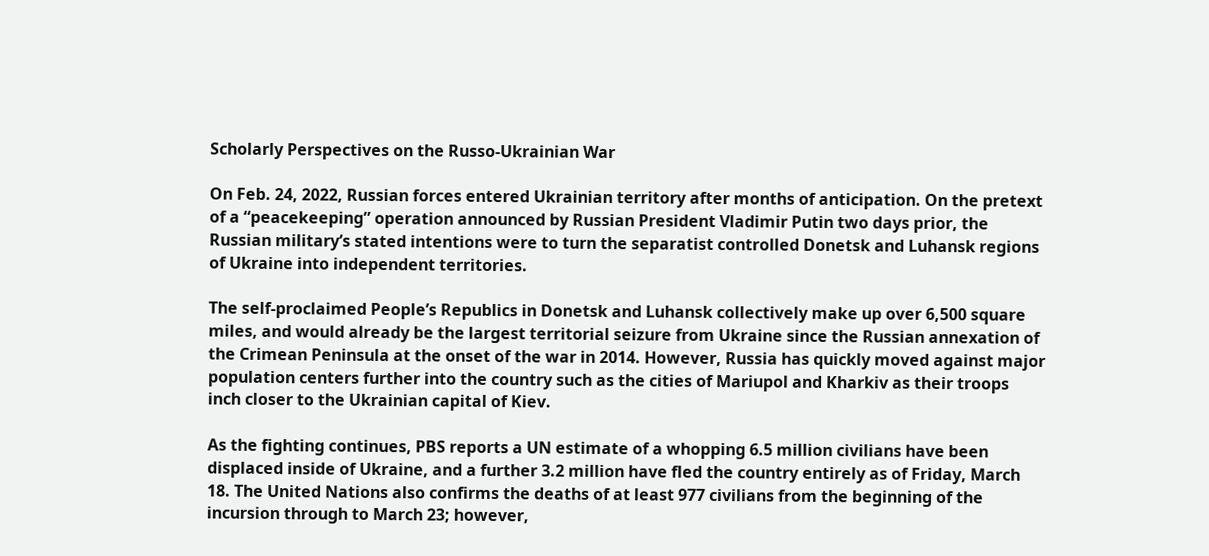Scholarly Perspectives on the Russo-Ukrainian War

On Feb. 24, 2022, Russian forces entered Ukrainian territory after months of anticipation. On the pretext of a “peacekeeping” operation announced by Russian President Vladimir Putin two days prior, the Russian military’s stated intentions were to turn the separatist controlled Donetsk and Luhansk regions of Ukraine into independent territories.

The self-proclaimed People’s Republics in Donetsk and Luhansk collectively make up over 6,500 square miles, and would already be the largest territorial seizure from Ukraine since the Russian annexation of the Crimean Peninsula at the onset of the war in 2014. However, Russia has quickly moved against major population centers further into the country such as the cities of Mariupol and Kharkiv as their troops inch closer to the Ukrainian capital of Kiev.

As the fighting continues, PBS reports a UN estimate of a whopping 6.5 million civilians have been displaced inside of Ukraine, and a further 3.2 million have fled the country entirely as of Friday, March 18. The United Nations also confirms the deaths of at least 977 civilians from the beginning of the incursion through to March 23; however,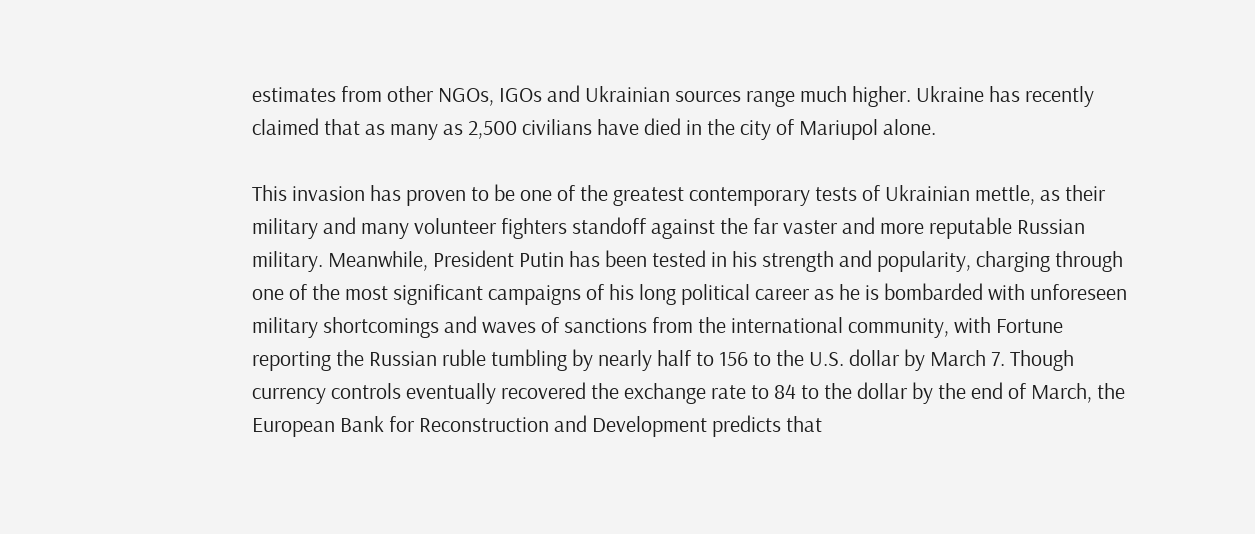estimates from other NGOs, IGOs and Ukrainian sources range much higher. Ukraine has recently claimed that as many as 2,500 civilians have died in the city of Mariupol alone.

This invasion has proven to be one of the greatest contemporary tests of Ukrainian mettle, as their military and many volunteer fighters standoff against the far vaster and more reputable Russian military. Meanwhile, President Putin has been tested in his strength and popularity, charging through one of the most significant campaigns of his long political career as he is bombarded with unforeseen military shortcomings and waves of sanctions from the international community, with Fortune reporting the Russian ruble tumbling by nearly half to 156 to the U.S. dollar by March 7. Though currency controls eventually recovered the exchange rate to 84 to the dollar by the end of March, the European Bank for Reconstruction and Development predicts that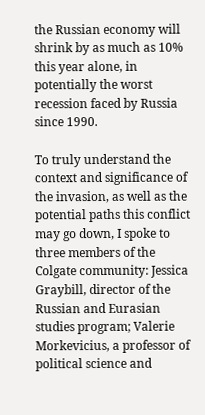the Russian economy will shrink by as much as 10% this year alone, in potentially the worst recession faced by Russia since 1990.

To truly understand the context and significance of the invasion, as well as the potential paths this conflict may go down, I spoke to three members of the Colgate community: Jessica Graybill, director of the Russian and Eurasian studies program; Valerie Morkevicius, a professor of political science and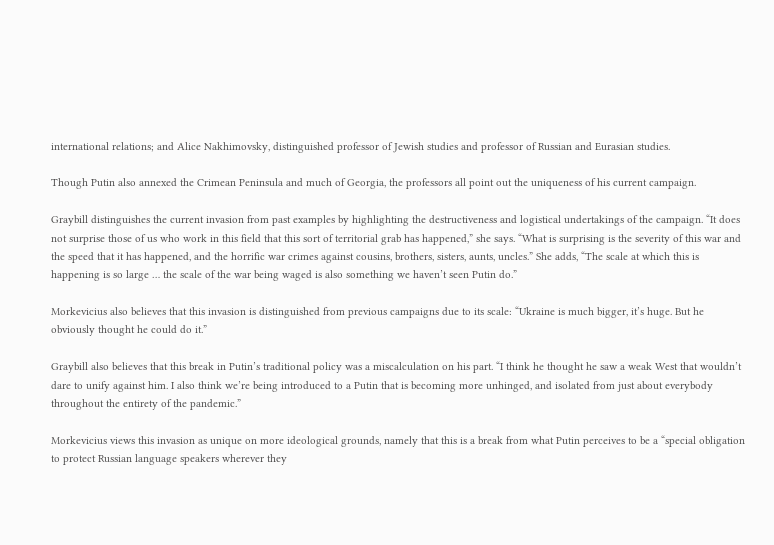international relations; and Alice Nakhimovsky, distinguished professor of Jewish studies and professor of Russian and Eurasian studies.

Though Putin also annexed the Crimean Peninsula and much of Georgia, the professors all point out the uniqueness of his current campaign.

Graybill distinguishes the current invasion from past examples by highlighting the destructiveness and logistical undertakings of the campaign. “It does not surprise those of us who work in this field that this sort of territorial grab has happened,” she says. “What is surprising is the severity of this war and the speed that it has happened, and the horrific war crimes against cousins, brothers, sisters, aunts, uncles.” She adds, “The scale at which this is happening is so large … the scale of the war being waged is also something we haven’t seen Putin do.”

Morkevicius also believes that this invasion is distinguished from previous campaigns due to its scale: “Ukraine is much bigger, it’s huge. But he obviously thought he could do it.”

Graybill also believes that this break in Putin’s traditional policy was a miscalculation on his part. “I think he thought he saw a weak West that wouldn’t dare to unify against him. I also think we’re being introduced to a Putin that is becoming more unhinged, and isolated from just about everybody throughout the entirety of the pandemic.”

Morkevicius views this invasion as unique on more ideological grounds, namely that this is a break from what Putin perceives to be a “special obligation to protect Russian language speakers wherever they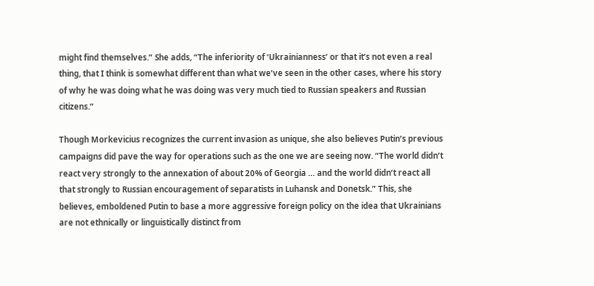might find themselves.” She adds, “The inferiority of ‘Ukrainianness’ or that it’s not even a real thing, that I think is somewhat different than what we’ve seen in the other cases, where his story of why he was doing what he was doing was very much tied to Russian speakers and Russian citizens.”

Though Morkevicius recognizes the current invasion as unique, she also believes Putin’s previous campaigns did pave the way for operations such as the one we are seeing now. “The world didn’t react very strongly to the annexation of about 20% of Georgia … and the world didn’t react all that strongly to Russian encouragement of separatists in Luhansk and Donetsk.” This, she believes, emboldened Putin to base a more aggressive foreign policy on the idea that Ukrainians are not ethnically or linguistically distinct from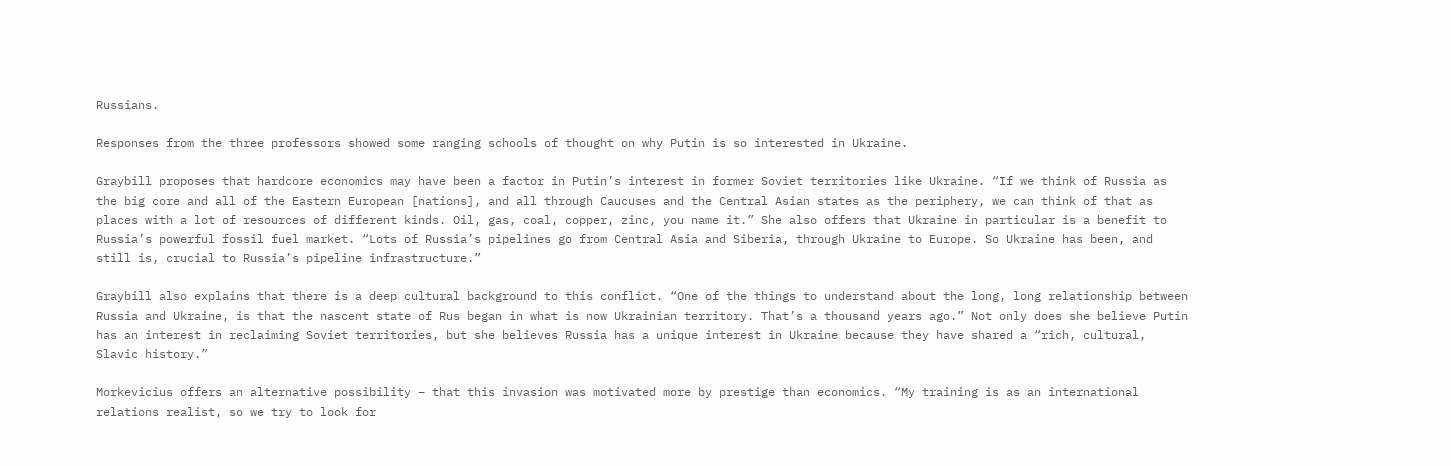Russians.

Responses from the three professors showed some ranging schools of thought on why Putin is so interested in Ukraine.

Graybill proposes that hardcore economics may have been a factor in Putin’s interest in former Soviet territories like Ukraine. “If we think of Russia as the big core and all of the Eastern European [nations], and all through Caucuses and the Central Asian states as the periphery, we can think of that as places with a lot of resources of different kinds. Oil, gas, coal, copper, zinc, you name it.” She also offers that Ukraine in particular is a benefit to Russia’s powerful fossil fuel market. “Lots of Russia’s pipelines go from Central Asia and Siberia, through Ukraine to Europe. So Ukraine has been, and still is, crucial to Russia’s pipeline infrastructure.”

Graybill also explains that there is a deep cultural background to this conflict. “One of the things to understand about the long, long relationship between Russia and Ukraine, is that the nascent state of Rus began in what is now Ukrainian territory. That’s a thousand years ago.” Not only does she believe Putin has an interest in reclaiming Soviet territories, but she believes Russia has a unique interest in Ukraine because they have shared a “rich, cultural, Slavic history.”

Morkevicius offers an alternative possibility – that this invasion was motivated more by prestige than economics. “My training is as an international relations realist, so we try to look for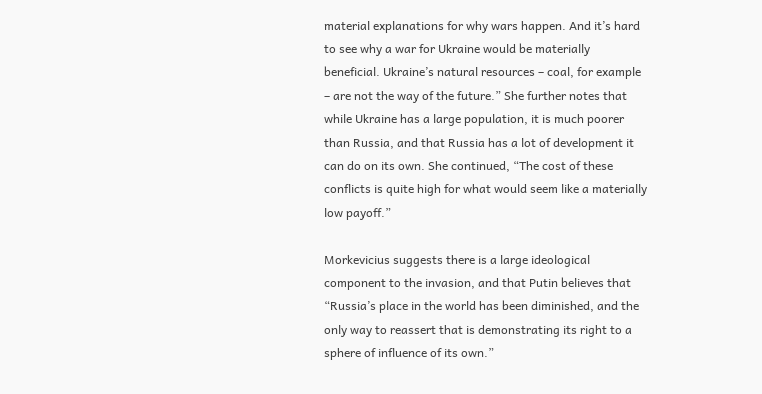material explanations for why wars happen. And it’s hard to see why a war for Ukraine would be materially beneficial. Ukraine’s natural resources – coal, for example – are not the way of the future.” She further notes that while Ukraine has a large population, it is much poorer than Russia, and that Russia has a lot of development it can do on its own. She continued, “The cost of these conflicts is quite high for what would seem like a materially low payoff.”

Morkevicius suggests there is a large ideological component to the invasion, and that Putin believes that “Russia’s place in the world has been diminished, and the only way to reassert that is demonstrating its right to a sphere of influence of its own.”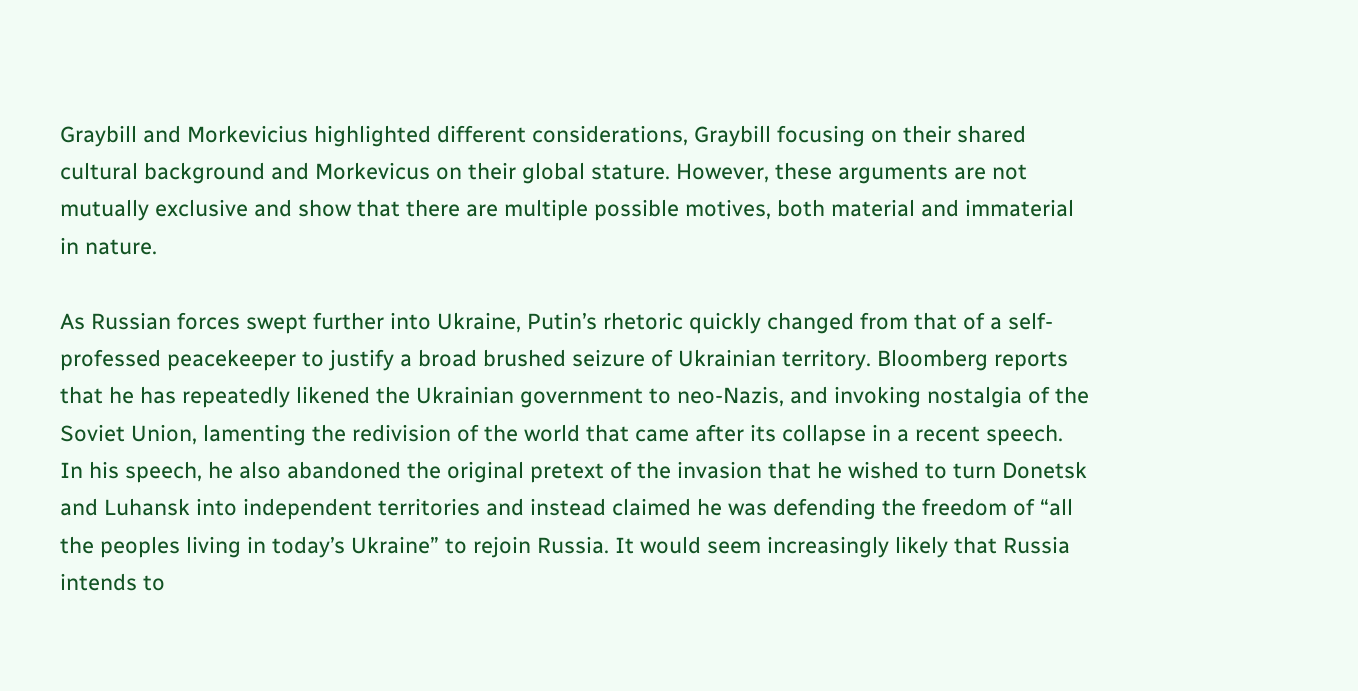Graybill and Morkevicius highlighted different considerations, Graybill focusing on their shared cultural background and Morkevicus on their global stature. However, these arguments are not mutually exclusive and show that there are multiple possible motives, both material and immaterial in nature.

As Russian forces swept further into Ukraine, Putin’s rhetoric quickly changed from that of a self-professed peacekeeper to justify a broad brushed seizure of Ukrainian territory. Bloomberg reports that he has repeatedly likened the Ukrainian government to neo-Nazis, and invoking nostalgia of the Soviet Union, lamenting the redivision of the world that came after its collapse in a recent speech. In his speech, he also abandoned the original pretext of the invasion that he wished to turn Donetsk and Luhansk into independent territories and instead claimed he was defending the freedom of “all the peoples living in today’s Ukraine” to rejoin Russia. It would seem increasingly likely that Russia intends to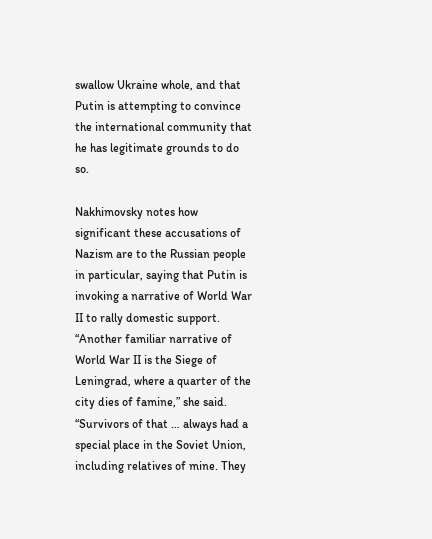swallow Ukraine whole, and that Putin is attempting to convince the international community that he has legitimate grounds to do so.

Nakhimovsky notes how significant these accusations of Nazism are to the Russian people in particular, saying that Putin is invoking a narrative of World War II to rally domestic support. “Another familiar narrative of World War II is the Siege of Leningrad, where a quarter of the city dies of famine,” she said. “Survivors of that … always had a special place in the Soviet Union, including relatives of mine. They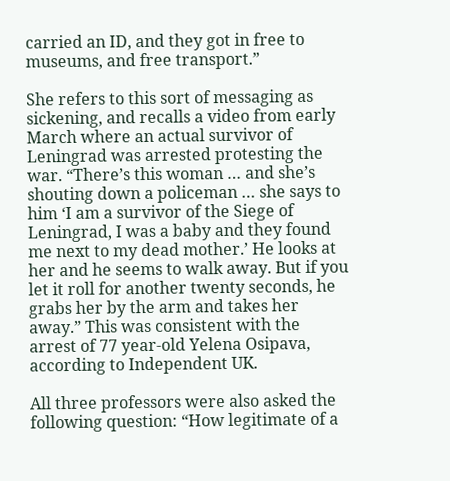carried an ID, and they got in free to museums, and free transport.”

She refers to this sort of messaging as sickening, and recalls a video from early March where an actual survivor of Leningrad was arrested protesting the war. “There’s this woman … and she’s shouting down a policeman … she says to him ‘I am a survivor of the Siege of Leningrad, I was a baby and they found me next to my dead mother.’ He looks at her and he seems to walk away. But if you let it roll for another twenty seconds, he grabs her by the arm and takes her away.” This was consistent with the arrest of 77 year-old Yelena Osipava, according to Independent UK.

All three professors were also asked the following question: “How legitimate of a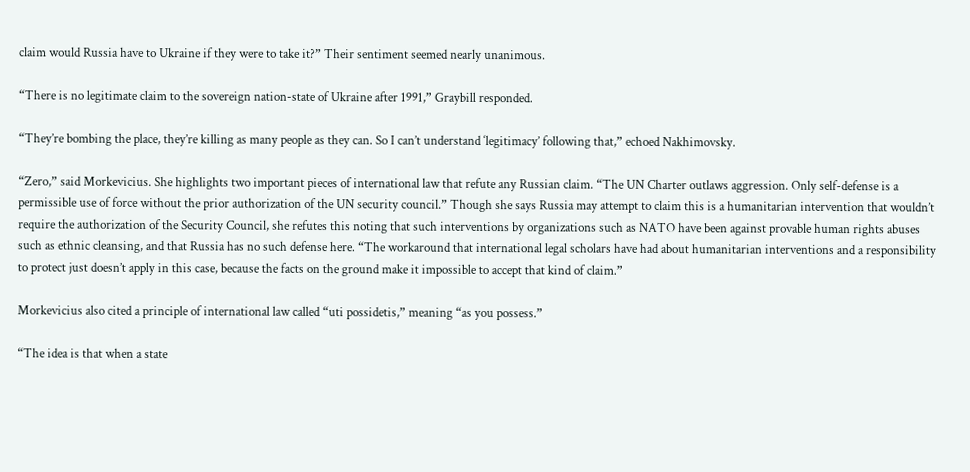claim would Russia have to Ukraine if they were to take it?” Their sentiment seemed nearly unanimous.

“There is no legitimate claim to the sovereign nation-state of Ukraine after 1991,” Graybill responded.

“They’re bombing the place, they’re killing as many people as they can. So I can’t understand ‘legitimacy’ following that,” echoed Nakhimovsky.

“Zero,” said Morkevicius. She highlights two important pieces of international law that refute any Russian claim. “The UN Charter outlaws aggression. Only self-defense is a permissible use of force without the prior authorization of the UN security council.” Though she says Russia may attempt to claim this is a humanitarian intervention that wouldn’t require the authorization of the Security Council, she refutes this noting that such interventions by organizations such as NATO have been against provable human rights abuses such as ethnic cleansing, and that Russia has no such defense here. “The workaround that international legal scholars have had about humanitarian interventions and a responsibility to protect just doesn’t apply in this case, because the facts on the ground make it impossible to accept that kind of claim.”

Morkevicius also cited a principle of international law called “uti possidetis,” meaning “as you possess.”

“The idea is that when a state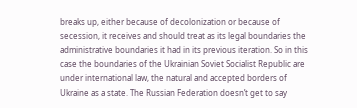breaks up, either because of decolonization or because of secession, it receives and should treat as its legal boundaries the administrative boundaries it had in its previous iteration. So in this case the boundaries of the Ukrainian Soviet Socialist Republic are under international law, the natural and accepted borders of Ukraine as a state. The Russian Federation doesn’t get to say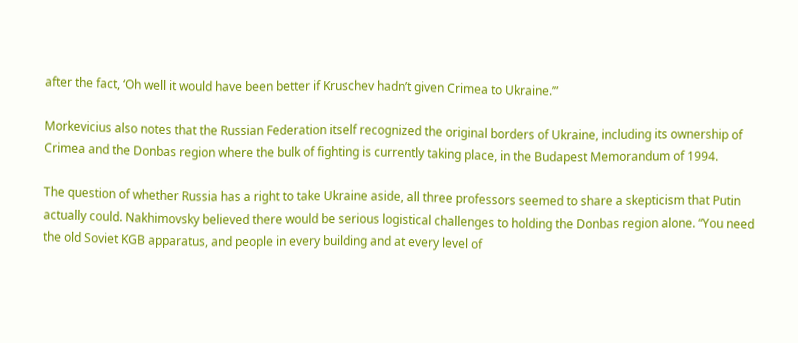after the fact, ‘Oh well it would have been better if Kruschev hadn’t given Crimea to Ukraine.’”

Morkevicius also notes that the Russian Federation itself recognized the original borders of Ukraine, including its ownership of Crimea and the Donbas region where the bulk of fighting is currently taking place, in the Budapest Memorandum of 1994.

The question of whether Russia has a right to take Ukraine aside, all three professors seemed to share a skepticism that Putin actually could. Nakhimovsky believed there would be serious logistical challenges to holding the Donbas region alone. “You need the old Soviet KGB apparatus, and people in every building and at every level of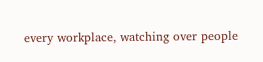every workplace, watching over people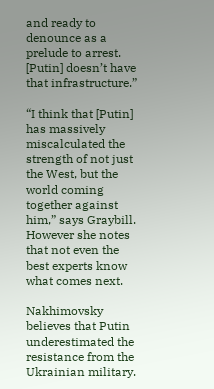and ready to denounce as a prelude to arrest. [Putin] doesn’t have that infrastructure.”

“I think that [Putin] has massively miscalculated the strength of not just the West, but the world coming together against him,” says Graybill. However she notes that not even the best experts know what comes next.

Nakhimovsky believes that Putin underestimated the resistance from the Ukrainian military.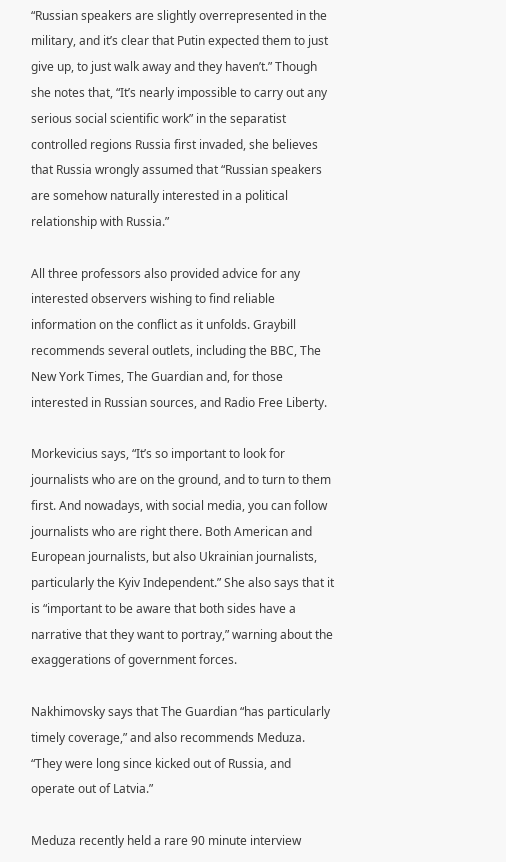“Russian speakers are slightly overrepresented in the military, and it’s clear that Putin expected them to just give up, to just walk away and they haven’t.” Though she notes that, “It’s nearly impossible to carry out any serious social scientific work” in the separatist controlled regions Russia first invaded, she believes that Russia wrongly assumed that “Russian speakers are somehow naturally interested in a political relationship with Russia.”

All three professors also provided advice for any interested observers wishing to find reliable information on the conflict as it unfolds. Graybill recommends several outlets, including the BBC, The New York Times, The Guardian and, for those interested in Russian sources, and Radio Free Liberty.

Morkevicius says, “It’s so important to look for journalists who are on the ground, and to turn to them first. And nowadays, with social media, you can follow journalists who are right there. Both American and European journalists, but also Ukrainian journalists, particularly the Kyiv Independent.” She also says that it is “important to be aware that both sides have a narrative that they want to portray,” warning about the exaggerations of government forces.

Nakhimovsky says that The Guardian “has particularly timely coverage,” and also recommends Meduza. “They were long since kicked out of Russia, and operate out of Latvia.”

Meduza recently held a rare 90 minute interview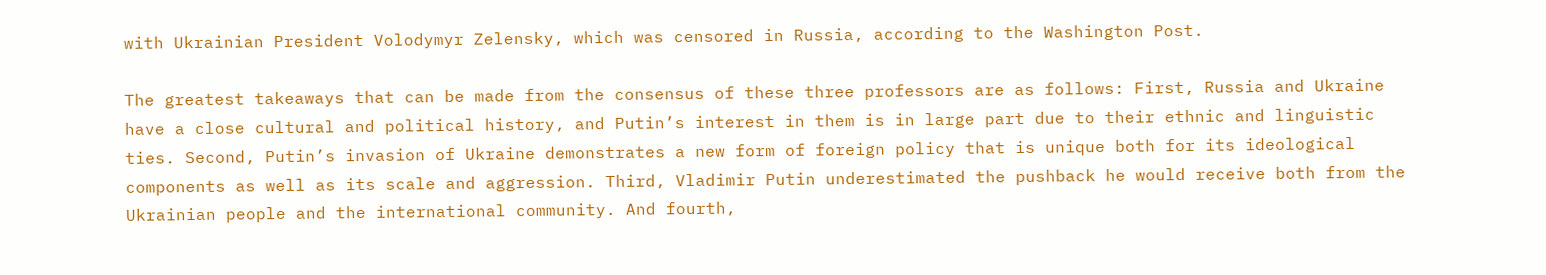with Ukrainian President Volodymyr Zelensky, which was censored in Russia, according to the Washington Post.

The greatest takeaways that can be made from the consensus of these three professors are as follows: First, Russia and Ukraine have a close cultural and political history, and Putin’s interest in them is in large part due to their ethnic and linguistic ties. Second, Putin’s invasion of Ukraine demonstrates a new form of foreign policy that is unique both for its ideological components as well as its scale and aggression. Third, Vladimir Putin underestimated the pushback he would receive both from the Ukrainian people and the international community. And fourth,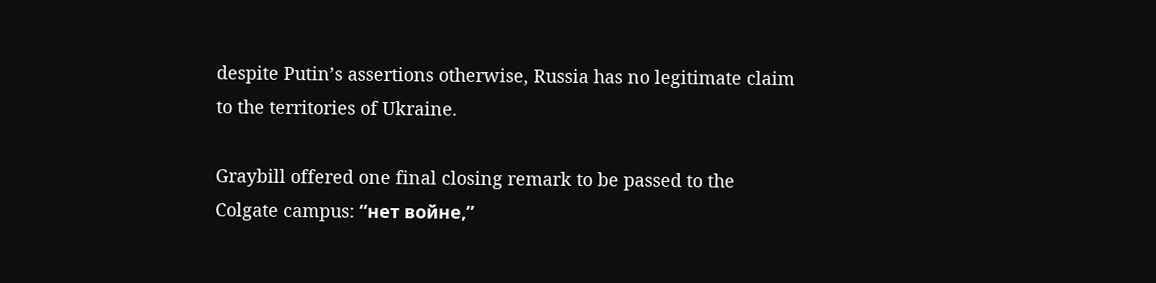despite Putin’s assertions otherwise, Russia has no legitimate claim to the territories of Ukraine.

Graybill offered one final closing remark to be passed to the Colgate campus: “нет войне,”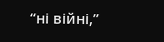“ні війні,”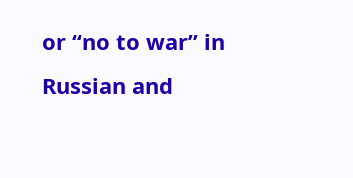or “no to war” in Russian and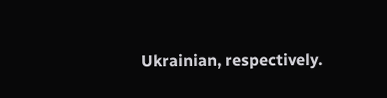Ukrainian, respectively.